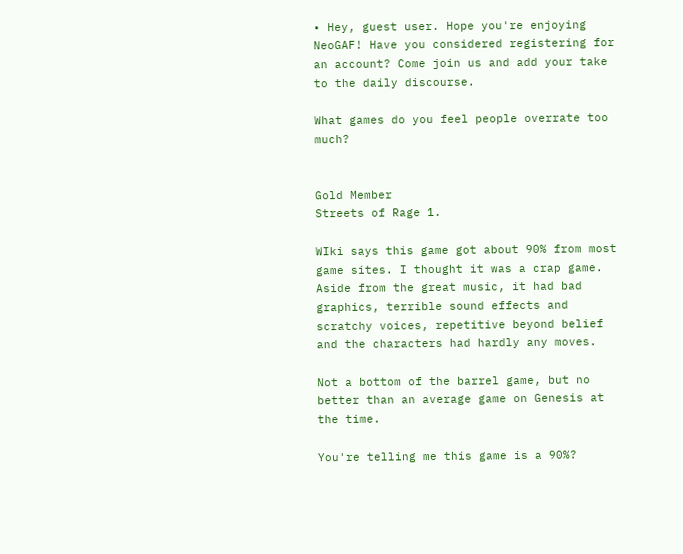• Hey, guest user. Hope you're enjoying NeoGAF! Have you considered registering for an account? Come join us and add your take to the daily discourse.

What games do you feel people overrate too much?


Gold Member
Streets of Rage 1.

WIki says this game got about 90% from most game sites. I thought it was a crap game. Aside from the great music, it had bad graphics, terrible sound effects and scratchy voices, repetitive beyond belief and the characters had hardly any moves.

Not a bottom of the barrel game, but no better than an average game on Genesis at the time.

You're telling me this game is a 90%?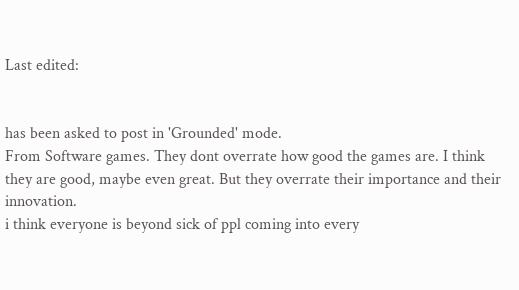Last edited:


has been asked to post in 'Grounded' mode.
From Software games. They dont overrate how good the games are. I think they are good, maybe even great. But they overrate their importance and their innovation.
i think everyone is beyond sick of ppl coming into every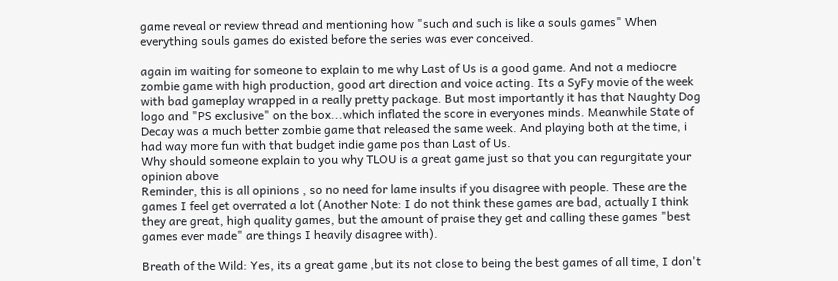game reveal or review thread and mentioning how "such and such is like a souls games" When everything souls games do existed before the series was ever conceived.

again im waiting for someone to explain to me why Last of Us is a good game. And not a mediocre zombie game with high production, good art direction and voice acting. Its a SyFy movie of the week with bad gameplay wrapped in a really pretty package. But most importantly it has that Naughty Dog logo and "PS exclusive" on the box...which inflated the score in everyones minds. Meanwhile State of Decay was a much better zombie game that released the same week. And playing both at the time, i had way more fun with that budget indie game pos than Last of Us.
Why should someone explain to you why TLOU is a great game just so that you can regurgitate your opinion above
Reminder, this is all opinions , so no need for lame insults if you disagree with people. These are the games I feel get overrated a lot (Another Note: I do not think these games are bad, actually I think they are great, high quality games, but the amount of praise they get and calling these games "best games ever made" are things I heavily disagree with).

Breath of the Wild: Yes, its a great game ,but its not close to being the best games of all time, I don't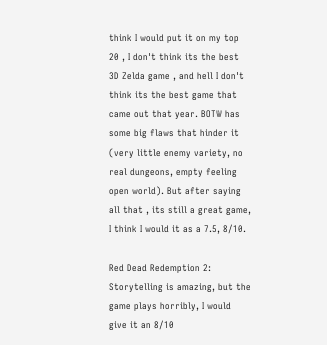think I would put it on my top 20 , I don't think its the best 3D Zelda game , and hell I don't think its the best game that came out that year. BOTW has some big flaws that hinder it (very little enemy variety, no real dungeons, empty feeling open world). But after saying all that , its still a great game, I think I would it as a 7.5, 8/10.

Red Dead Redemption 2: Storytelling is amazing, but the game plays horribly, I would give it an 8/10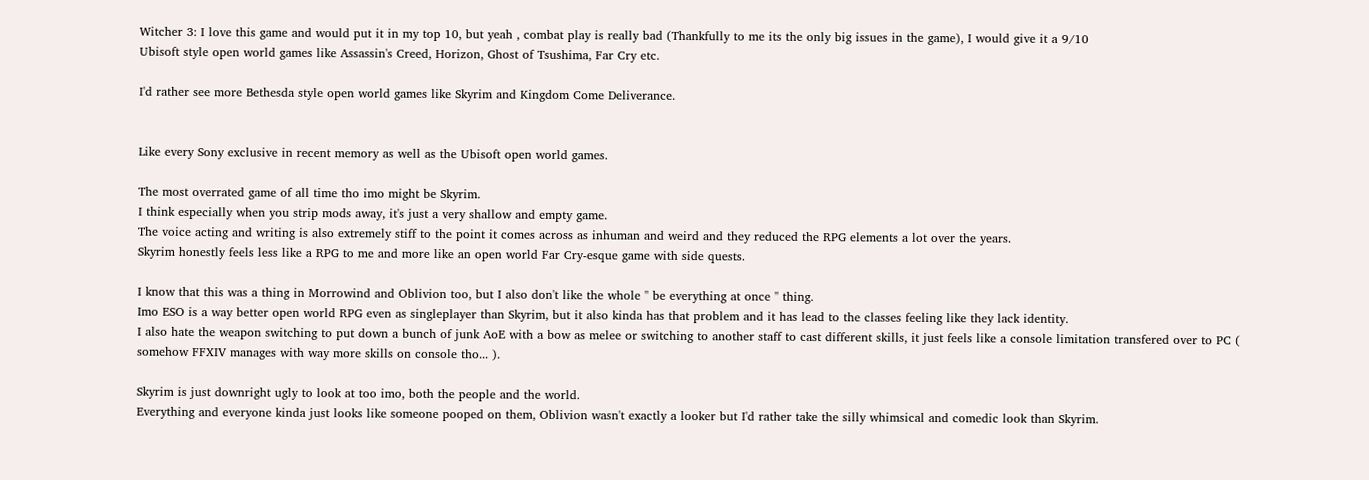Witcher 3: I love this game and would put it in my top 10, but yeah , combat play is really bad (Thankfully to me its the only big issues in the game), I would give it a 9/10
Ubisoft style open world games like Assassin's Creed, Horizon, Ghost of Tsushima, Far Cry etc.

I'd rather see more Bethesda style open world games like Skyrim and Kingdom Come Deliverance.


Like every Sony exclusive in recent memory as well as the Ubisoft open world games.

The most overrated game of all time tho imo might be Skyrim.
I think especially when you strip mods away, it's just a very shallow and empty game.
The voice acting and writing is also extremely stiff to the point it comes across as inhuman and weird and they reduced the RPG elements a lot over the years.
Skyrim honestly feels less like a RPG to me and more like an open world Far Cry-esque game with side quests.

I know that this was a thing in Morrowind and Oblivion too, but I also don't like the whole '' be everything at once '' thing.
Imo ESO is a way better open world RPG even as singleplayer than Skyrim, but it also kinda has that problem and it has lead to the classes feeling like they lack identity.
I also hate the weapon switching to put down a bunch of junk AoE with a bow as melee or switching to another staff to cast different skills, it just feels like a console limitation transfered over to PC ( somehow FFXIV manages with way more skills on console tho... ).

Skyrim is just downright ugly to look at too imo, both the people and the world.
Everything and everyone kinda just looks like someone pooped on them, Oblivion wasn't exactly a looker but I'd rather take the silly whimsical and comedic look than Skyrim.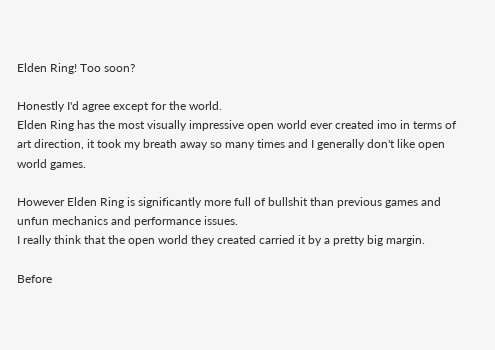Elden Ring! Too soon?

Honestly I'd agree except for the world.
Elden Ring has the most visually impressive open world ever created imo in terms of art direction, it took my breath away so many times and I generally don't like open world games.

However Elden Ring is significantly more full of bullshit than previous games and unfun mechanics and performance issues.
I really think that the open world they created carried it by a pretty big margin.

Before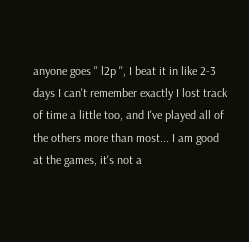anyone goes '' l2p '', I beat it in like 2-3 days I can't remember exactly I lost track of time a little too, and I've played all of the others more than most... I am good at the games, it's not a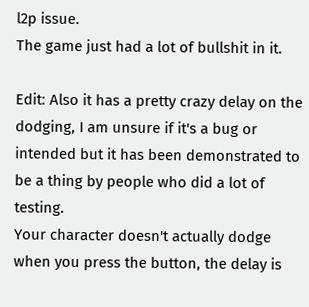l2p issue.
The game just had a lot of bullshit in it.

Edit: Also it has a pretty crazy delay on the dodging, I am unsure if it's a bug or intended but it has been demonstrated to be a thing by people who did a lot of testing.
Your character doesn't actually dodge when you press the button, the delay is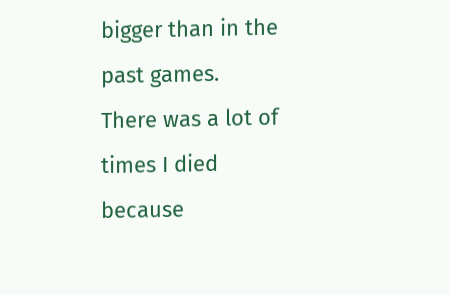bigger than in the past games.
There was a lot of times I died because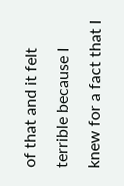of that and it felt terrible because I knew for a fact that I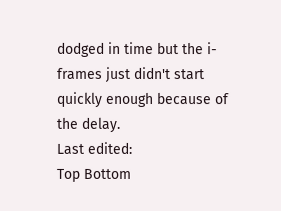dodged in time but the i-frames just didn't start quickly enough because of the delay.
Last edited:
Top Bottom